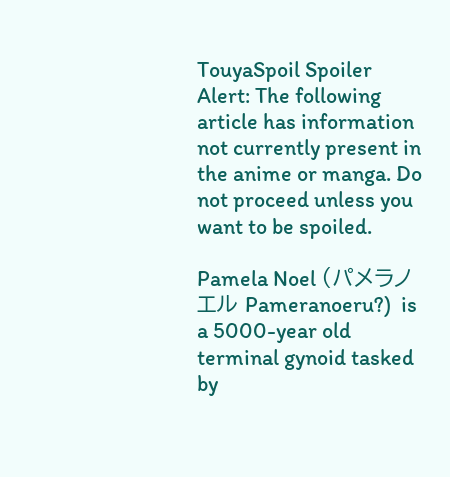TouyaSpoil Spoiler Alert: The following article has information not currently present in the anime or manga. Do not proceed unless you want to be spoiled.

Pamela Noel (パメラノエル Pameranoeru?)  is a 5000-year old terminal gynoid tasked by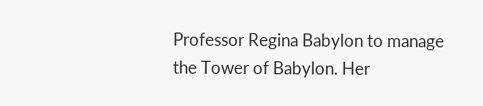Professor Regina Babylon to manage the Tower of Babylon. Her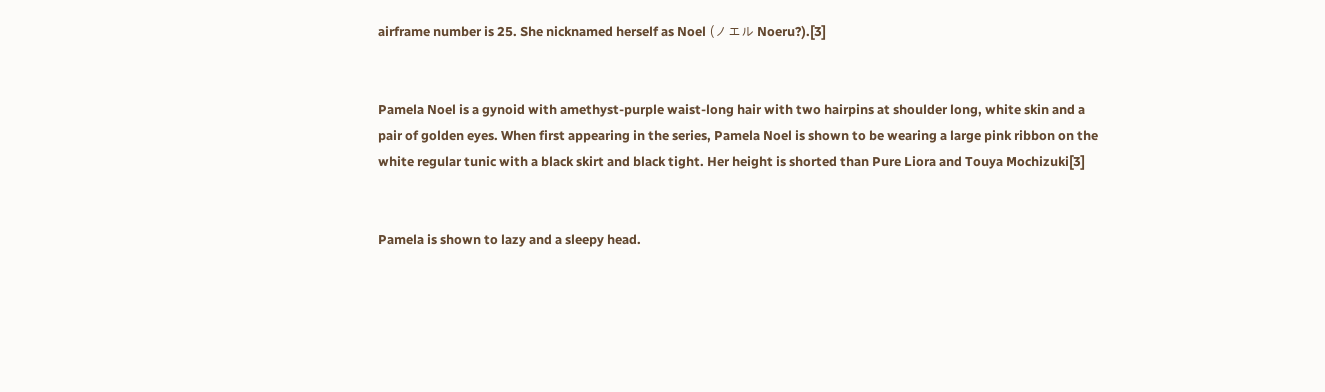airframe number is 25. She nicknamed herself as Noel (ノエル Noeru?).[3]


Pamela Noel is a gynoid with amethyst-purple waist-long hair with two hairpins at shoulder long, white skin and a pair of golden eyes. When first appearing in the series, Pamela Noel is shown to be wearing a large pink ribbon on the white regular tunic with a black skirt and black tight. Her height is shorted than Pure Liora and Touya Mochizuki[3]


Pamela is shown to lazy and a sleepy head.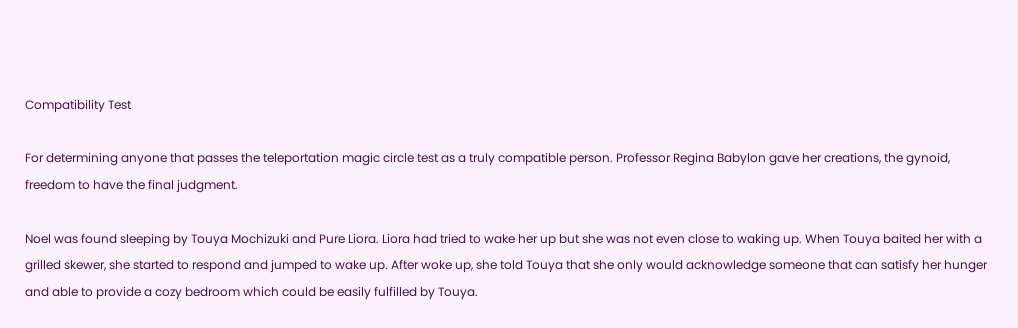Compatibility Test

For determining anyone that passes the teleportation magic circle test as a truly compatible person. Professor Regina Babylon gave her creations, the gynoid, freedom to have the final judgment.

Noel was found sleeping by Touya Mochizuki and Pure Liora. Liora had tried to wake her up but she was not even close to waking up. When Touya baited her with a grilled skewer, she started to respond and jumped to wake up. After woke up, she told Touya that she only would acknowledge someone that can satisfy her hunger and able to provide a cozy bedroom which could be easily fulfilled by Touya.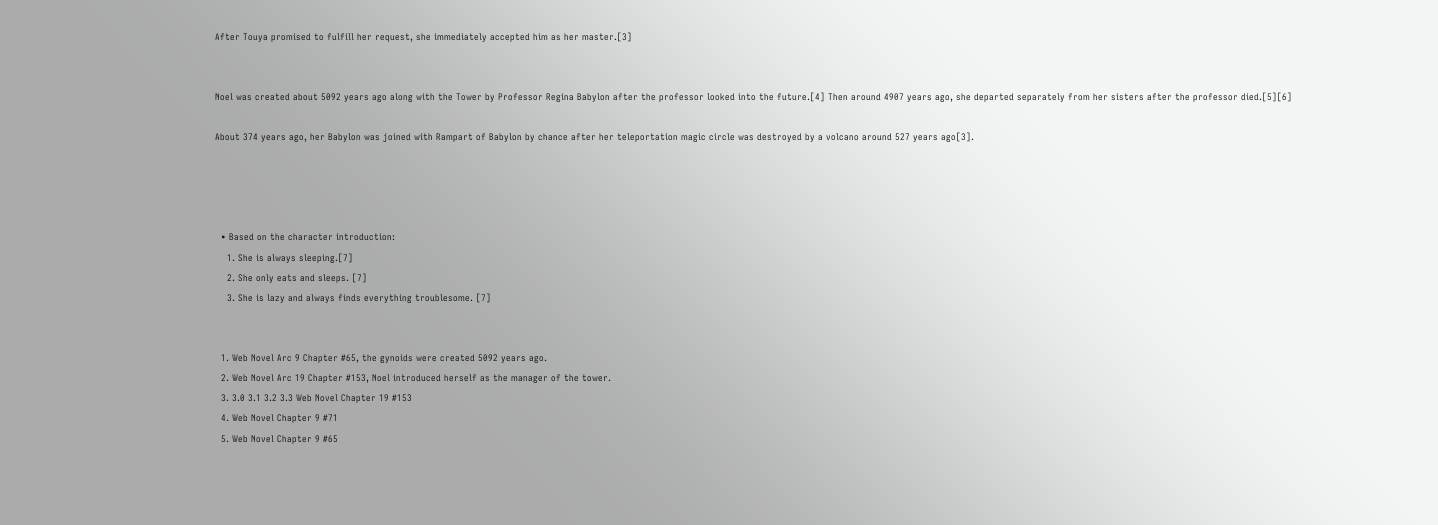After Touya promised to fulfill her request, she immediately accepted him as her master.[3]


Noel was created about 5092 years ago along with the Tower by Professor Regina Babylon after the professor looked into the future.[4] Then around 4907 years ago, she departed separately from her sisters after the professor died.[5][6]

About 374 years ago, her Babylon was joined with Rampart of Babylon by chance after her teleportation magic circle was destroyed by a volcano around 527 years ago[3].




  • Based on the character introduction:
    1. She is always sleeping.[7]
    2. She only eats and sleeps. [7]
    3. She is lazy and always finds everything troublesome. [7]


  1. Web Novel Arc 9 Chapter #65, the gynoids were created 5092 years ago.
  2. Web Novel Arc 19 Chapter #153, Noel introduced herself as the manager of the tower.
  3. 3.0 3.1 3.2 3.3 Web Novel Chapter 19 #153
  4. Web Novel Chapter 9 #71
  5. Web Novel Chapter 9 #65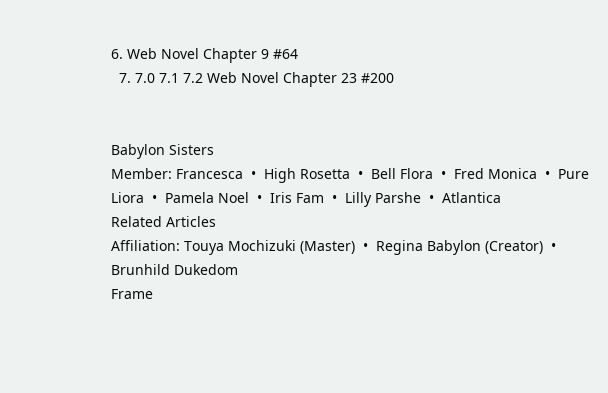6. Web Novel Chapter 9 #64
  7. 7.0 7.1 7.2 Web Novel Chapter 23 #200


Babylon Sisters
Member: Francesca  •  High Rosetta  •  Bell Flora  •  Fred Monica  •  Pure Liora  •  Pamela Noel  •  Iris Fam  •  Lilly Parshe  •  Atlantica
Related Articles
Affiliation: Touya Mochizuki (Master)  •  Regina Babylon (Creator)  •  Brunhild Dukedom
Frame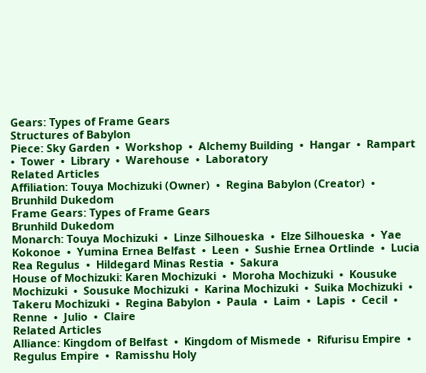Gears: Types of Frame Gears
Structures of Babylon
Piece: Sky Garden  •  Workshop  •  Alchemy Building  •  Hangar  •  Rampart  •  Tower  •  Library  •  Warehouse  •  Laboratory
Related Articles
Affiliation: Touya Mochizuki (Owner)  •  Regina Babylon (Creator)  •  Brunhild Dukedom
Frame Gears: Types of Frame Gears
Brunhild Dukedom
Monarch: Touya Mochizuki  •  Linze Silhoueska  •  Elze Silhoueska  •  Yae Kokonoe  •  Yumina Ernea Belfast  •  Leen  •  Sushie Ernea Ortlinde  •  Lucia Rea Regulus  •  Hildegard Minas Restia  •  Sakura
House of Mochizuki: Karen Mochizuki  •  Moroha Mochizuki  •  Kousuke Mochizuki  •  Sousuke Mochizuki  •  Karina Mochizuki  •  Suika Mochizuki  •  Takeru Mochizuki  •  Regina Babylon  •  Paula  •  Laim  •  Lapis  •  Cecil  •  Renne  •  Julio  •  Claire
Related Articles
Alliance: Kingdom of Belfast  •  Kingdom of Mismede  •  Rifurisu Empire  •  Regulus Empire  •  Ramisshu Holy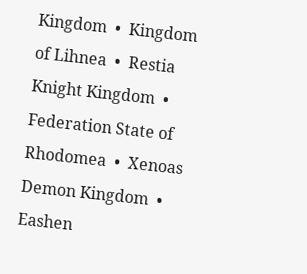Kingdom  •  Kingdom of Lihnea  •  Restia Knight Kingdom  •  Federation State of Rhodomea  •  Xenoas Demon Kingdom  •  Eashen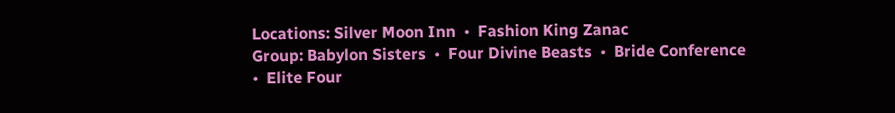Locations: Silver Moon Inn  •  Fashion King Zanac
Group: Babylon Sisters  •  Four Divine Beasts  •  Bride Conference  •  Elite Four